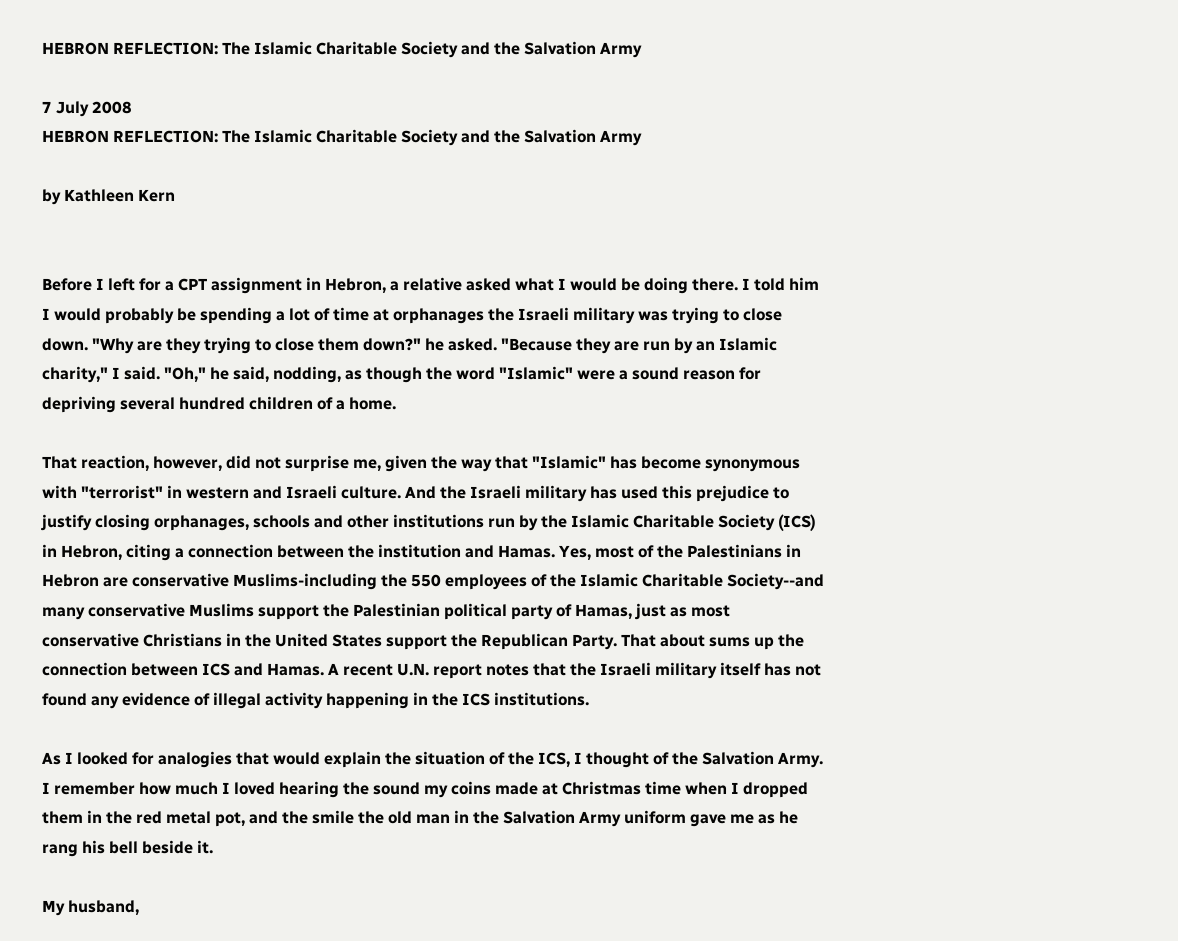HEBRON REFLECTION: The Islamic Charitable Society and the Salvation Army

7 July 2008
HEBRON REFLECTION: The Islamic Charitable Society and the Salvation Army

by Kathleen Kern


Before I left for a CPT assignment in Hebron, a relative asked what I would be doing there. I told him I would probably be spending a lot of time at orphanages the Israeli military was trying to close down. "Why are they trying to close them down?" he asked. "Because they are run by an Islamic charity," I said. "Oh," he said, nodding, as though the word "Islamic" were a sound reason for depriving several hundred children of a home.

That reaction, however, did not surprise me, given the way that "Islamic" has become synonymous with "terrorist" in western and Israeli culture. And the Israeli military has used this prejudice to justify closing orphanages, schools and other institutions run by the Islamic Charitable Society (ICS) in Hebron, citing a connection between the institution and Hamas. Yes, most of the Palestinians in Hebron are conservative Muslims-including the 550 employees of the Islamic Charitable Society--and many conservative Muslims support the Palestinian political party of Hamas, just as most conservative Christians in the United States support the Republican Party. That about sums up the connection between ICS and Hamas. A recent U.N. report notes that the Israeli military itself has not found any evidence of illegal activity happening in the ICS institutions.

As I looked for analogies that would explain the situation of the ICS, I thought of the Salvation Army. I remember how much I loved hearing the sound my coins made at Christmas time when I dropped them in the red metal pot, and the smile the old man in the Salvation Army uniform gave me as he rang his bell beside it.

My husband,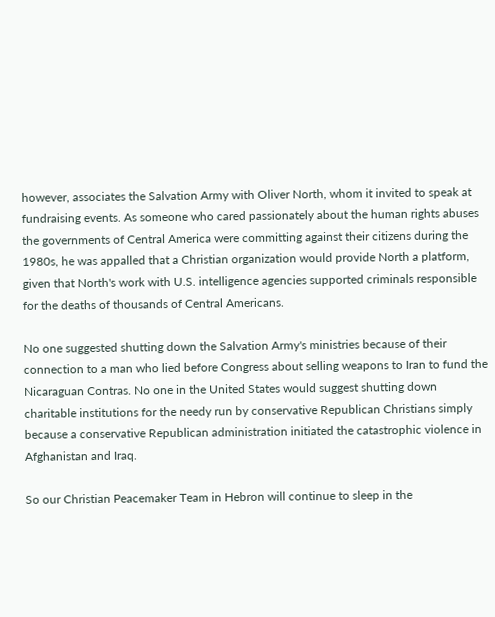however, associates the Salvation Army with Oliver North, whom it invited to speak at fundraising events. As someone who cared passionately about the human rights abuses the governments of Central America were committing against their citizens during the 1980s, he was appalled that a Christian organization would provide North a platform, given that North's work with U.S. intelligence agencies supported criminals responsible for the deaths of thousands of Central Americans.

No one suggested shutting down the Salvation Army's ministries because of their connection to a man who lied before Congress about selling weapons to Iran to fund the Nicaraguan Contras. No one in the United States would suggest shutting down charitable institutions for the needy run by conservative Republican Christians simply because a conservative Republican administration initiated the catastrophic violence in Afghanistan and Iraq.

So our Christian Peacemaker Team in Hebron will continue to sleep in the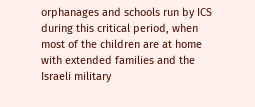orphanages and schools run by ICS during this critical period, when most of the children are at home with extended families and the Israeli military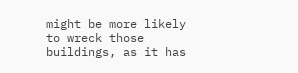might be more likely to wreck those buildings, as it has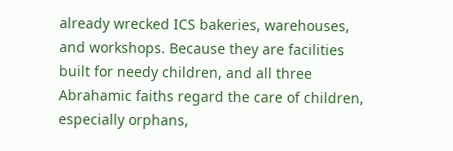already wrecked ICS bakeries, warehouses, and workshops. Because they are facilities built for needy children, and all three Abrahamic faiths regard the care of children, especially orphans,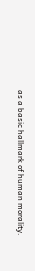as a basic hallmark of human morality.